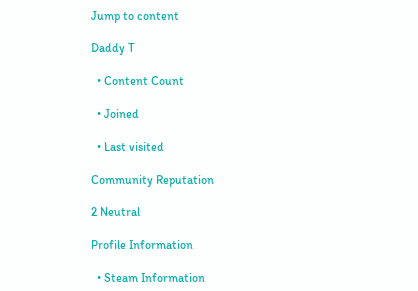Jump to content

Daddy T

  • Content Count

  • Joined

  • Last visited

Community Reputation

2 Neutral

Profile Information

  • Steam Information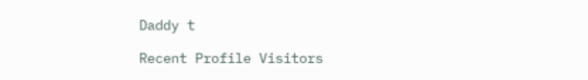Daddy t

Recent Profile Visitors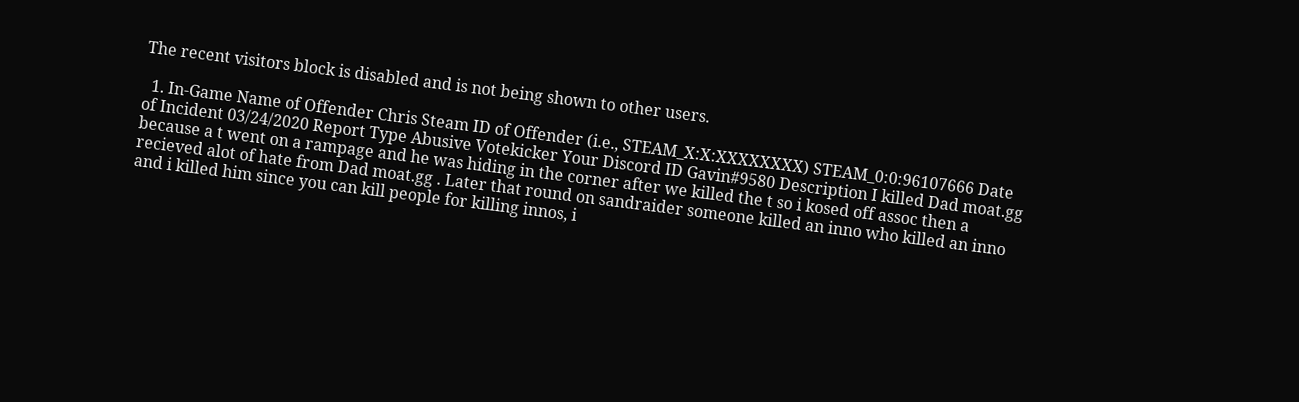The recent visitors block is disabled and is not being shown to other users.

  1. In-Game Name of Offender Chris Steam ID of Offender (i.e., STEAM_X:X:XXXXXXXX) STEAM_0:0:96107666 Date of Incident 03/24/2020 Report Type Abusive Votekicker Your Discord ID Gavin#9580 Description I killed Dad moat.gg because a t went on a rampage and he was hiding in the corner after we killed the t so i kosed off assoc then a recieved alot of hate from Dad moat.gg . Later that round on sandraider someone killed an inno who killed an inno and i killed him since you can kill people for killing innos, i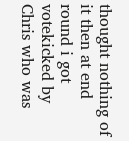thought nothing of it then at end round i got votekicked by Chris who was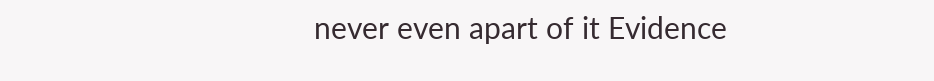never even apart of it Evidence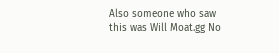Also someone who saw this was Will Moat.gg No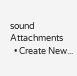sound Attachments
  • Create New...